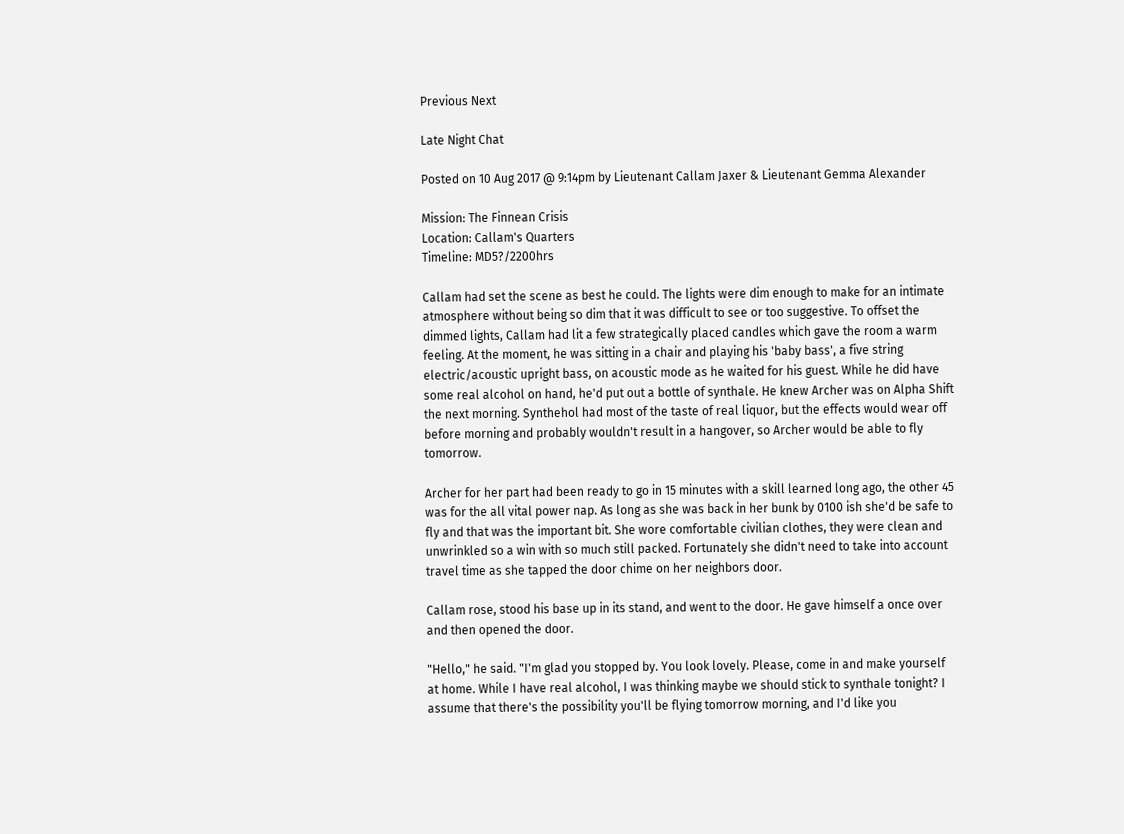Previous Next

Late Night Chat

Posted on 10 Aug 2017 @ 9:14pm by Lieutenant Callam Jaxer & Lieutenant Gemma Alexander

Mission: The Finnean Crisis
Location: Callam's Quarters
Timeline: MD5?/2200hrs

Callam had set the scene as best he could. The lights were dim enough to make for an intimate atmosphere without being so dim that it was difficult to see or too suggestive. To offset the dimmed lights, Callam had lit a few strategically placed candles which gave the room a warm feeling. At the moment, he was sitting in a chair and playing his 'baby bass', a five string electric/acoustic upright bass, on acoustic mode as he waited for his guest. While he did have some real alcohol on hand, he'd put out a bottle of synthale. He knew Archer was on Alpha Shift the next morning. Synthehol had most of the taste of real liquor, but the effects would wear off before morning and probably wouldn't result in a hangover, so Archer would be able to fly tomorrow.

Archer for her part had been ready to go in 15 minutes with a skill learned long ago, the other 45 was for the all vital power nap. As long as she was back in her bunk by 0100 ish she'd be safe to fly and that was the important bit. She wore comfortable civilian clothes, they were clean and unwrinkled so a win with so much still packed. Fortunately she didn't need to take into account travel time as she tapped the door chime on her neighbors door.

Callam rose, stood his base up in its stand, and went to the door. He gave himself a once over and then opened the door.

"Hello," he said. "I'm glad you stopped by. You look lovely. Please, come in and make yourself at home. While I have real alcohol, I was thinking maybe we should stick to synthale tonight? I assume that there's the possibility you'll be flying tomorrow morning, and I'd like you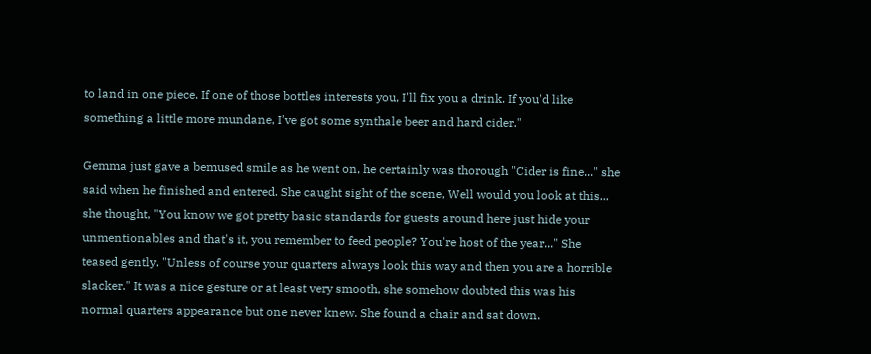to land in one piece. If one of those bottles interests you, I'll fix you a drink. If you'd like something a little more mundane, I've got some synthale beer and hard cider."

Gemma just gave a bemused smile as he went on, he certainly was thorough "Cider is fine..." she said when he finished and entered. She caught sight of the scene, Well would you look at this... she thought, "You know we got pretty basic standards for guests around here just hide your unmentionables and that's it, you remember to feed people? You're host of the year..." She teased gently. "Unless of course your quarters always look this way and then you are a horrible slacker." It was a nice gesture or at least very smooth, she somehow doubted this was his normal quarters appearance but one never knew. She found a chair and sat down.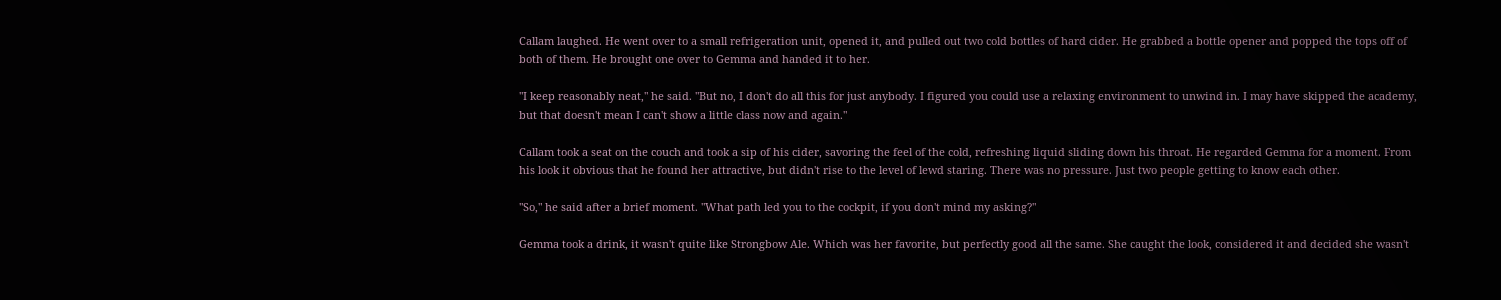Callam laughed. He went over to a small refrigeration unit, opened it, and pulled out two cold bottles of hard cider. He grabbed a bottle opener and popped the tops off of both of them. He brought one over to Gemma and handed it to her.

"I keep reasonably neat," he said. "But no, I don't do all this for just anybody. I figured you could use a relaxing environment to unwind in. I may have skipped the academy, but that doesn't mean I can't show a little class now and again."

Callam took a seat on the couch and took a sip of his cider, savoring the feel of the cold, refreshing liquid sliding down his throat. He regarded Gemma for a moment. From his look it obvious that he found her attractive, but didn't rise to the level of lewd staring. There was no pressure. Just two people getting to know each other.

"So," he said after a brief moment. "What path led you to the cockpit, if you don't mind my asking?"

Gemma took a drink, it wasn't quite like Strongbow Ale. Which was her favorite, but perfectly good all the same. She caught the look, considered it and decided she wasn't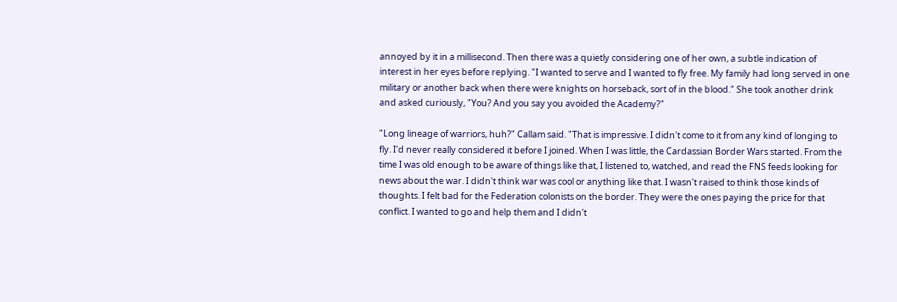annoyed by it in a millisecond. Then there was a quietly considering one of her own, a subtle indication of interest in her eyes before replying. "I wanted to serve and I wanted to fly free. My family had long served in one military or another back when there were knights on horseback, sort of in the blood." She took another drink and asked curiously, "You? And you say you avoided the Academy?"

"Long lineage of warriors, huh?" Callam said. "That is impressive. I didn't come to it from any kind of longing to fly. I'd never really considered it before I joined. When I was little, the Cardassian Border Wars started. From the time I was old enough to be aware of things like that, I listened to, watched, and read the FNS feeds looking for news about the war. I didn't think war was cool or anything like that. I wasn't raised to think those kinds of thoughts. I felt bad for the Federation colonists on the border. They were the ones paying the price for that conflict. I wanted to go and help them and I didn't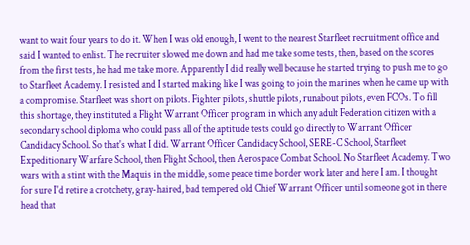want to wait four years to do it. When I was old enough, I went to the nearest Starfleet recruitment office and said I wanted to enlist. The recruiter slowed me down and had me take some tests, then, based on the scores from the first tests, he had me take more. Apparently I did really well because he started trying to push me to go to Starfleet Academy. I resisted and I started making like I was going to join the marines when he came up with a compromise. Starfleet was short on pilots. Fighter pilots, shuttle pilots, runabout pilots, even FCOs. To fill this shortage, they instituted a Flight Warrant Officer program in which any adult Federation citizen with a secondary school diploma who could pass all of the aptitude tests could go directly to Warrant Officer Candidacy School. So that's what I did. Warrant Officer Candidacy School, SERE-C School, Starfleet Expeditionary Warfare School, then Flight School, then Aerospace Combat School. No Starfleet Academy. Two wars with a stint with the Maquis in the middle, some peace time border work later and here I am. I thought for sure I'd retire a crotchety, gray-haired, bad tempered old Chief Warrant Officer until someone got in there head that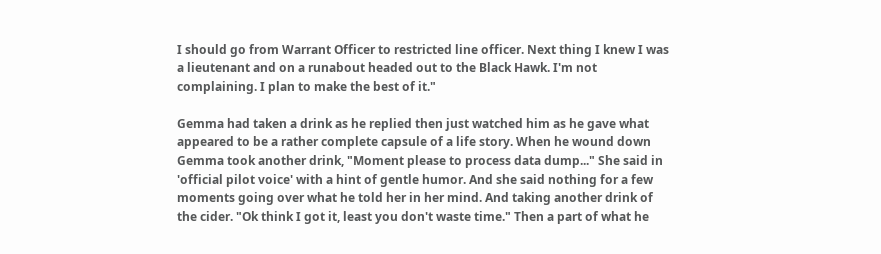I should go from Warrant Officer to restricted line officer. Next thing I knew I was a lieutenant and on a runabout headed out to the Black Hawk. I'm not complaining. I plan to make the best of it."

Gemma had taken a drink as he replied then just watched him as he gave what appeared to be a rather complete capsule of a life story. When he wound down Gemma took another drink, "Moment please to process data dump..." She said in 'official pilot voice' with a hint of gentle humor. And she said nothing for a few moments going over what he told her in her mind. And taking another drink of the cider. "Ok think I got it, least you don't waste time." Then a part of what he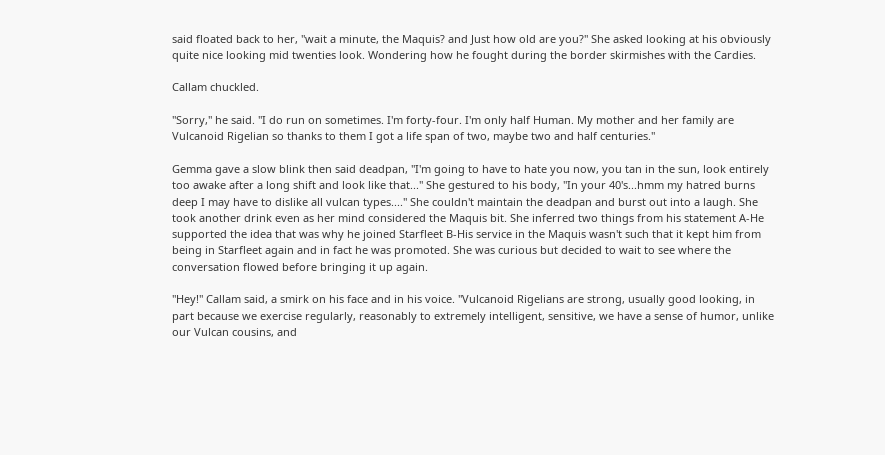said floated back to her, "wait a minute, the Maquis? and Just how old are you?" She asked looking at his obviously quite nice looking mid twenties look. Wondering how he fought during the border skirmishes with the Cardies.

Callam chuckled.

"Sorry," he said. "I do run on sometimes. I'm forty-four. I'm only half Human. My mother and her family are Vulcanoid Rigelian so thanks to them I got a life span of two, maybe two and half centuries."

Gemma gave a slow blink then said deadpan, "I'm going to have to hate you now, you tan in the sun, look entirely too awake after a long shift and look like that..." She gestured to his body, "In your 40's...hmm my hatred burns deep I may have to dislike all vulcan types...." She couldn't maintain the deadpan and burst out into a laugh. She took another drink even as her mind considered the Maquis bit. She inferred two things from his statement A-He supported the idea that was why he joined Starfleet B-His service in the Maquis wasn't such that it kept him from being in Starfleet again and in fact he was promoted. She was curious but decided to wait to see where the conversation flowed before bringing it up again.

"Hey!" Callam said, a smirk on his face and in his voice. "Vulcanoid Rigelians are strong, usually good looking, in part because we exercise regularly, reasonably to extremely intelligent, sensitive, we have a sense of humor, unlike our Vulcan cousins, and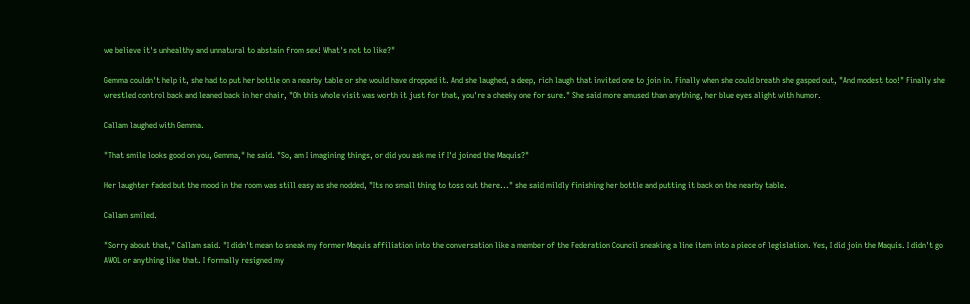we believe it's unhealthy and unnatural to abstain from sex! What's not to like?"

Gemma couldn't help it, she had to put her bottle on a nearby table or she would have dropped it. And she laughed, a deep, rich laugh that invited one to join in. Finally when she could breath she gasped out, "And modest too!" Finally she wrestled control back and leaned back in her chair, "Oh this whole visit was worth it just for that, you're a cheeky one for sure." She said more amused than anything, her blue eyes alight with humor.

Callam laughed with Gemma.

"That smile looks good on you, Gemma," he said. "So, am I imagining things, or did you ask me if I'd joined the Maquis?"

Her laughter faded but the mood in the room was still easy as she nodded, "Its no small thing to toss out there..." she said mildly finishing her bottle and putting it back on the nearby table.

Callam smiled.

"Sorry about that," Callam said. "I didn't mean to sneak my former Maquis affiliation into the conversation like a member of the Federation Council sneaking a line item into a piece of legislation. Yes, I did join the Maquis. I didn't go AWOL or anything like that. I formally resigned my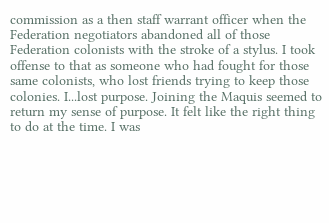commission as a then staff warrant officer when the Federation negotiators abandoned all of those Federation colonists with the stroke of a stylus. I took offense to that as someone who had fought for those same colonists, who lost friends trying to keep those colonies. I...lost purpose. Joining the Maquis seemed to return my sense of purpose. It felt like the right thing to do at the time. I was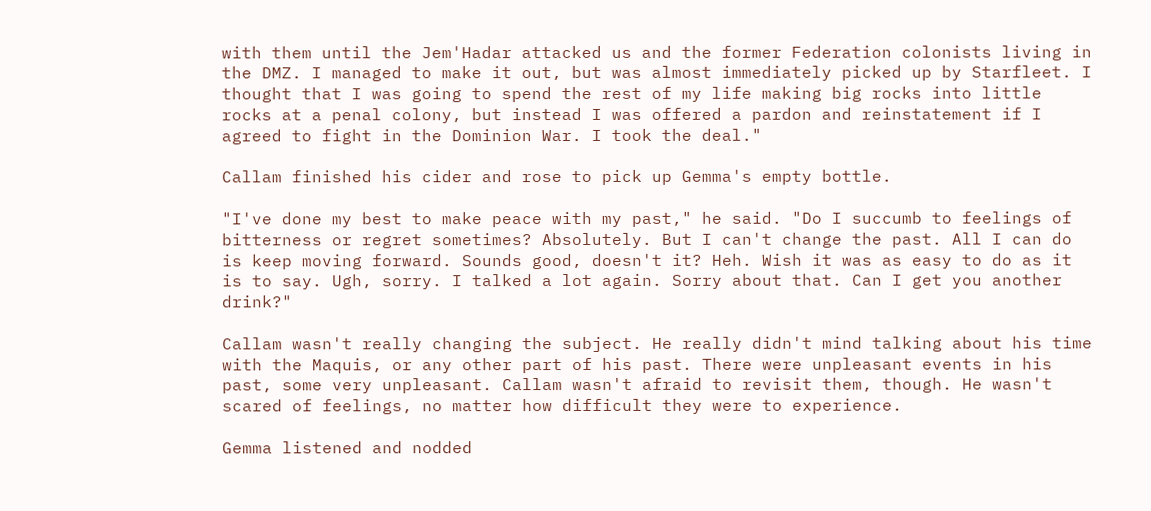with them until the Jem'Hadar attacked us and the former Federation colonists living in the DMZ. I managed to make it out, but was almost immediately picked up by Starfleet. I thought that I was going to spend the rest of my life making big rocks into little rocks at a penal colony, but instead I was offered a pardon and reinstatement if I agreed to fight in the Dominion War. I took the deal."

Callam finished his cider and rose to pick up Gemma's empty bottle.

"I've done my best to make peace with my past," he said. "Do I succumb to feelings of bitterness or regret sometimes? Absolutely. But I can't change the past. All I can do is keep moving forward. Sounds good, doesn't it? Heh. Wish it was as easy to do as it is to say. Ugh, sorry. I talked a lot again. Sorry about that. Can I get you another drink?"

Callam wasn't really changing the subject. He really didn't mind talking about his time with the Maquis, or any other part of his past. There were unpleasant events in his past, some very unpleasant. Callam wasn't afraid to revisit them, though. He wasn't scared of feelings, no matter how difficult they were to experience.

Gemma listened and nodded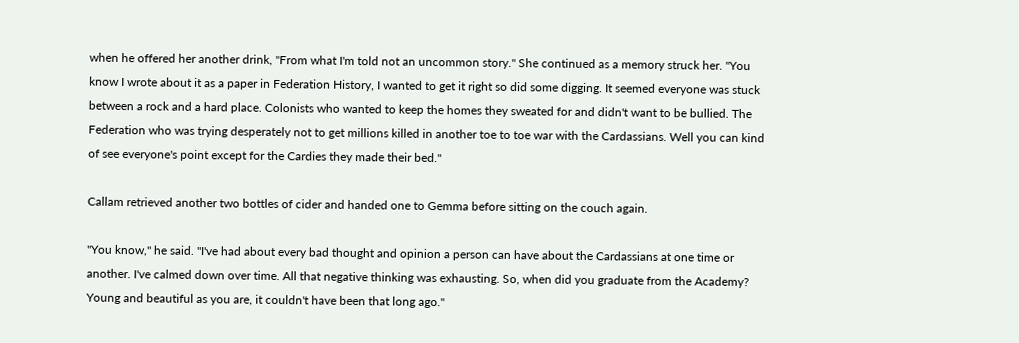when he offered her another drink, "From what I'm told not an uncommon story." She continued as a memory struck her. "You know I wrote about it as a paper in Federation History, I wanted to get it right so did some digging. It seemed everyone was stuck between a rock and a hard place. Colonists who wanted to keep the homes they sweated for and didn't want to be bullied. The Federation who was trying desperately not to get millions killed in another toe to toe war with the Cardassians. Well you can kind of see everyone's point except for the Cardies they made their bed."

Callam retrieved another two bottles of cider and handed one to Gemma before sitting on the couch again.

"You know," he said. "I've had about every bad thought and opinion a person can have about the Cardassians at one time or another. I've calmed down over time. All that negative thinking was exhausting. So, when did you graduate from the Academy? Young and beautiful as you are, it couldn't have been that long ago."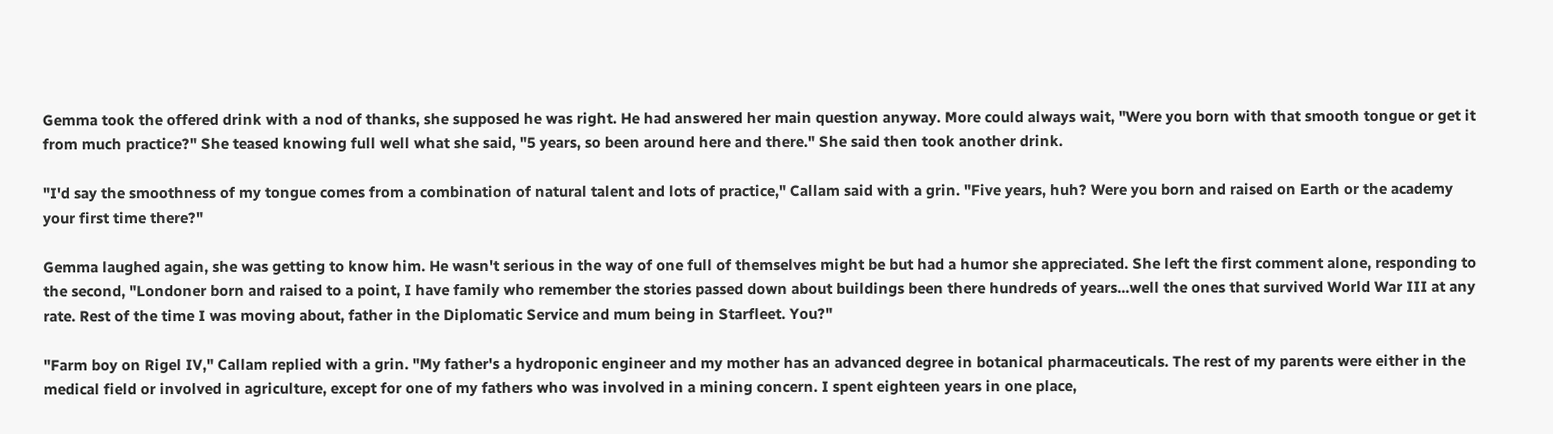Gemma took the offered drink with a nod of thanks, she supposed he was right. He had answered her main question anyway. More could always wait, "Were you born with that smooth tongue or get it from much practice?" She teased knowing full well what she said, "5 years, so been around here and there." She said then took another drink.

"I'd say the smoothness of my tongue comes from a combination of natural talent and lots of practice," Callam said with a grin. "Five years, huh? Were you born and raised on Earth or the academy your first time there?"

Gemma laughed again, she was getting to know him. He wasn't serious in the way of one full of themselves might be but had a humor she appreciated. She left the first comment alone, responding to the second, "Londoner born and raised to a point, I have family who remember the stories passed down about buildings been there hundreds of years...well the ones that survived World War III at any rate. Rest of the time I was moving about, father in the Diplomatic Service and mum being in Starfleet. You?"

"Farm boy on Rigel IV," Callam replied with a grin. "My father's a hydroponic engineer and my mother has an advanced degree in botanical pharmaceuticals. The rest of my parents were either in the medical field or involved in agriculture, except for one of my fathers who was involved in a mining concern. I spent eighteen years in one place,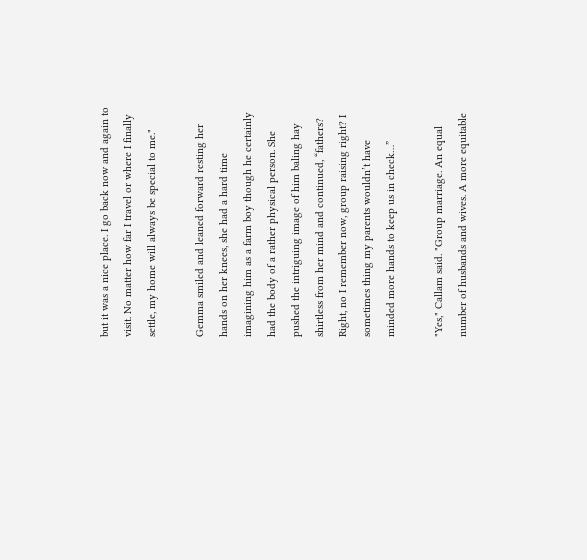but it was a nice place. I go back now and again to visit. No matter how far I travel or where I finally settle, my home will always be special to me."

Gemma smiled and leaned forward resting her hands on her knees, she had a hard time imagining him as a farm boy though he certainly had the body of a rather physical person. She pushed the intriguing image of him baling hay shirtless from her mind and continued, “fathers? Right, no I remember now, group raising right? I sometimes thing my parents wouldn’t have minded more hands to keep us in check…”

"Yes," Callam said. "Group marriage. An equal number of husbands and wives. A more equitable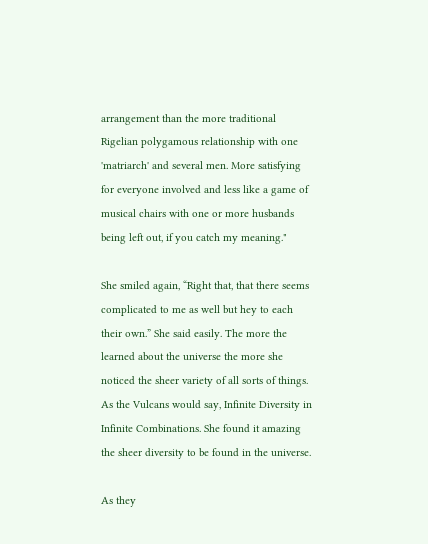arrangement than the more traditional Rigelian polygamous relationship with one 'matriarch' and several men. More satisfying for everyone involved and less like a game of musical chairs with one or more husbands being left out, if you catch my meaning."

She smiled again, “Right that, that there seems complicated to me as well but hey to each their own.” She said easily. The more the learned about the universe the more she noticed the sheer variety of all sorts of things. As the Vulcans would say, Infinite Diversity in Infinite Combinations. She found it amazing the sheer diversity to be found in the universe.

As they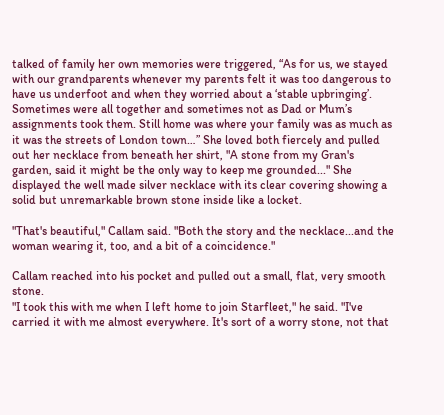talked of family her own memories were triggered, “As for us, we stayed with our grandparents whenever my parents felt it was too dangerous to have us underfoot and when they worried about a ‘stable upbringing’. Sometimes were all together and sometimes not as Dad or Mum’s assignments took them. Still home was where your family was as much as it was the streets of London town…” She loved both fiercely and pulled out her necklace from beneath her shirt, "A stone from my Gran's garden, said it might be the only way to keep me grounded..." She displayed the well made silver necklace with its clear covering showing a solid but unremarkable brown stone inside like a locket.

"That's beautiful," Callam said. "Both the story and the necklace...and the woman wearing it, too, and a bit of a coincidence."

Callam reached into his pocket and pulled out a small, flat, very smooth stone.
"I took this with me when I left home to join Starfleet," he said. "I've carried it with me almost everywhere. It's sort of a worry stone, not that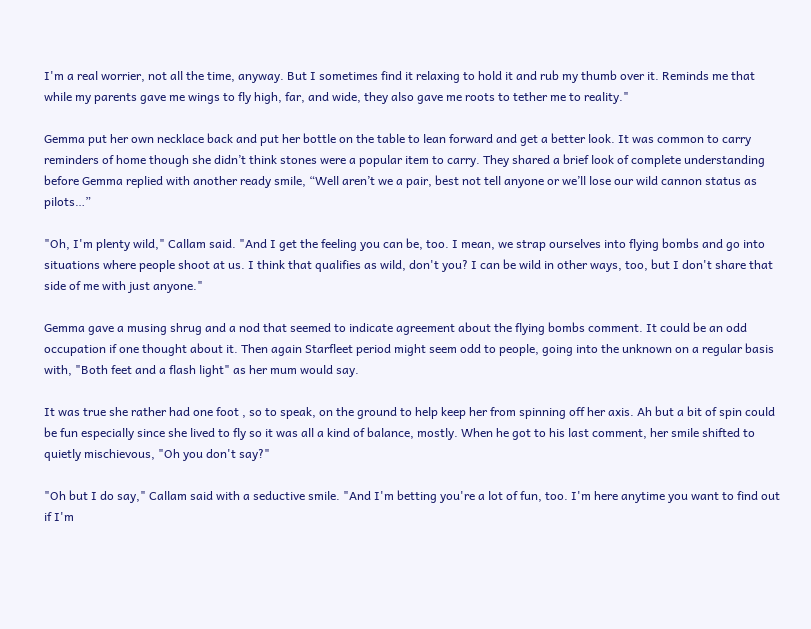I'm a real worrier, not all the time, anyway. But I sometimes find it relaxing to hold it and rub my thumb over it. Reminds me that while my parents gave me wings to fly high, far, and wide, they also gave me roots to tether me to reality."

Gemma put her own necklace back and put her bottle on the table to lean forward and get a better look. It was common to carry reminders of home though she didn’t think stones were a popular item to carry. They shared a brief look of complete understanding before Gemma replied with another ready smile, “Well aren’t we a pair, best not tell anyone or we’ll lose our wild cannon status as pilots…”

"Oh, I'm plenty wild," Callam said. "And I get the feeling you can be, too. I mean, we strap ourselves into flying bombs and go into situations where people shoot at us. I think that qualifies as wild, don't you? I can be wild in other ways, too, but I don't share that side of me with just anyone."

Gemma gave a musing shrug and a nod that seemed to indicate agreement about the flying bombs comment. It could be an odd occupation if one thought about it. Then again Starfleet period might seem odd to people, going into the unknown on a regular basis with, "Both feet and a flash light" as her mum would say.

It was true she rather had one foot , so to speak, on the ground to help keep her from spinning off her axis. Ah but a bit of spin could be fun especially since she lived to fly so it was all a kind of balance, mostly. When he got to his last comment, her smile shifted to quietly mischievous, "Oh you don't say?"

"Oh but I do say," Callam said with a seductive smile. "And I'm betting you're a lot of fun, too. I'm here anytime you want to find out if I'm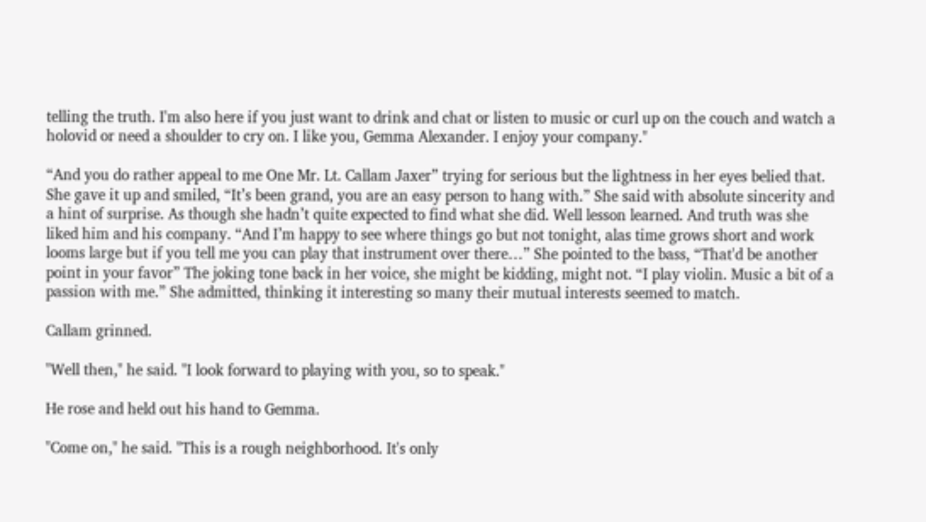telling the truth. I'm also here if you just want to drink and chat or listen to music or curl up on the couch and watch a holovid or need a shoulder to cry on. I like you, Gemma Alexander. I enjoy your company."

“And you do rather appeal to me One Mr. Lt. Callam Jaxer” trying for serious but the lightness in her eyes belied that. She gave it up and smiled, “It’s been grand, you are an easy person to hang with.” She said with absolute sincerity and a hint of surprise. As though she hadn’t quite expected to find what she did. Well lesson learned. And truth was she liked him and his company. “And I’m happy to see where things go but not tonight, alas time grows short and work looms large but if you tell me you can play that instrument over there…” She pointed to the bass, “That'd be another point in your favor” The joking tone back in her voice, she might be kidding, might not. “I play violin. Music a bit of a passion with me.” She admitted, thinking it interesting so many their mutual interests seemed to match.

Callam grinned.

"Well then," he said. "I look forward to playing with you, so to speak."

He rose and held out his hand to Gemma.

"Come on," he said. "This is a rough neighborhood. It's only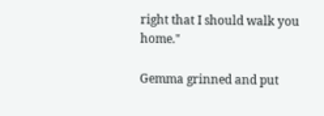right that I should walk you home."

Gemma grinned and put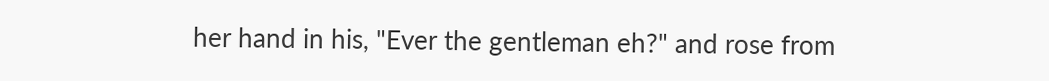her hand in his, "Ever the gentleman eh?" and rose from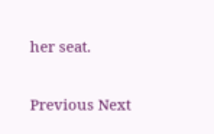her seat.


Previous Next